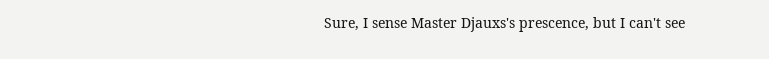Sure, I sense Master Djauxs's prescence, but I can't see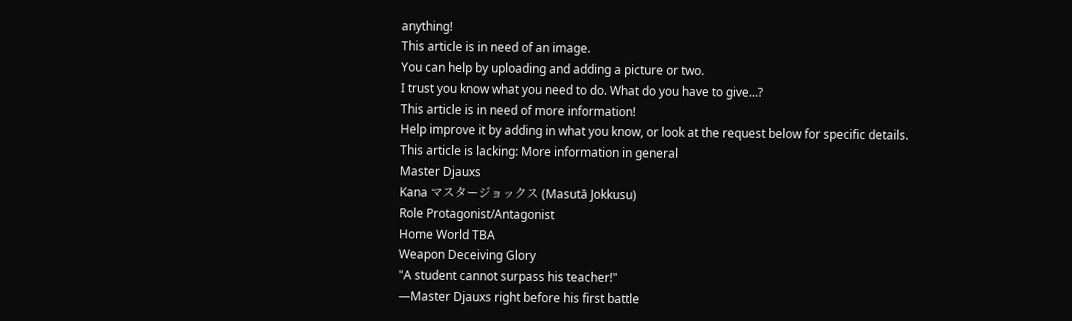anything!
This article is in need of an image.
You can help by uploading and adding a picture or two.
I trust you know what you need to do. What do you have to give...?
This article is in need of more information!
Help improve it by adding in what you know, or look at the request below for specific details.
This article is lacking: More information in general
Master Djauxs
Kana マスタージョックス (Masutā Jokkusu)
Role Protagonist/Antagonist
Home World TBA
Weapon Deceiving Glory
"A student cannot surpass his teacher!"
—Master Djauxs right before his first battle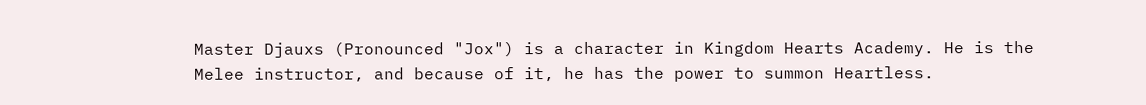Master Djauxs (Pronounced "Jox") is a character in Kingdom Hearts Academy. He is the Melee instructor, and because of it, he has the power to summon Heartless.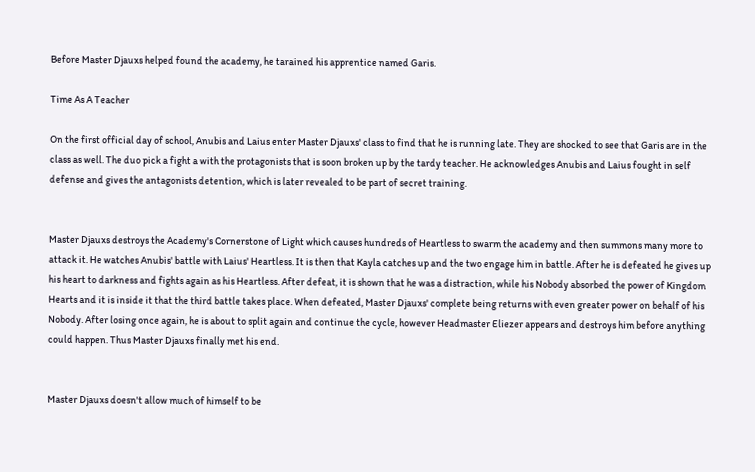Before Master Djauxs helped found the academy, he tarained his apprentice named Garis.

Time As A Teacher

On the first official day of school, Anubis and Laius enter Master Djauxs' class to find that he is running late. They are shocked to see that Garis are in the class as well. The duo pick a fight a with the protagonists that is soon broken up by the tardy teacher. He acknowledges Anubis and Laius fought in self defense and gives the antagonists detention, which is later revealed to be part of secret training.


Master Djauxs destroys the Academy's Cornerstone of Light which causes hundreds of Heartless to swarm the academy and then summons many more to attack it. He watches Anubis' battle with Laius' Heartless. It is then that Kayla catches up and the two engage him in battle. After he is defeated he gives up his heart to darkness and fights again as his Heartless. After defeat, it is shown that he was a distraction, while his Nobody absorbed the power of Kingdom Hearts and it is inside it that the third battle takes place. When defeated, Master Djauxs' complete being returns with even greater power on behalf of his Nobody. After losing once again, he is about to split again and continue the cycle, however Headmaster Eliezer appears and destroys him before anything could happen. Thus Master Djauxs finally met his end.


Master Djauxs doesn't allow much of himself to be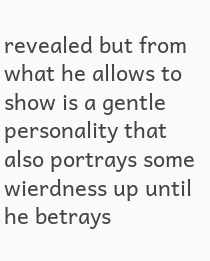revealed but from what he allows to show is a gentle personality that also portrays some wierdness up until he betrays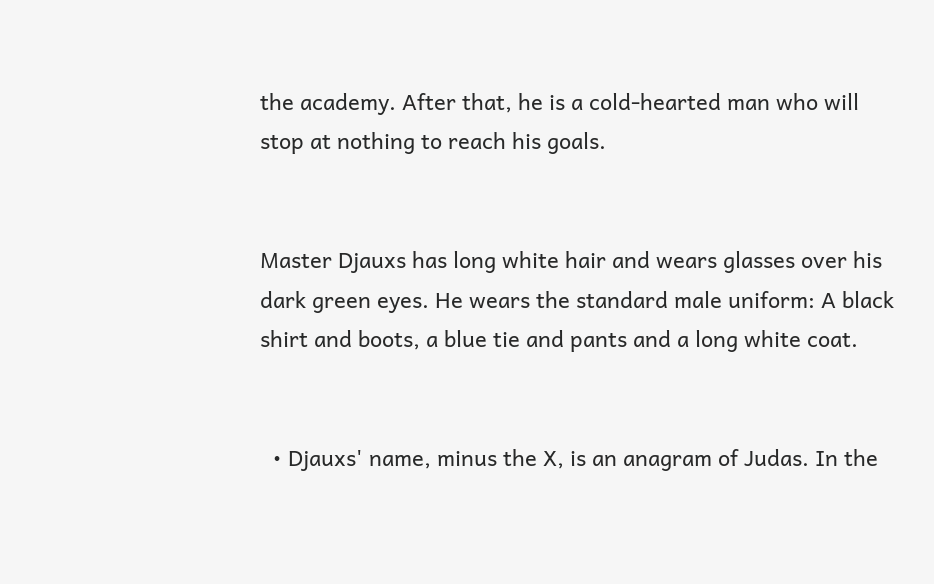the academy. After that, he is a cold-hearted man who will stop at nothing to reach his goals.


Master Djauxs has long white hair and wears glasses over his dark green eyes. He wears the standard male uniform: A black shirt and boots, a blue tie and pants and a long white coat.


  • Djauxs' name, minus the X, is an anagram of Judas. In the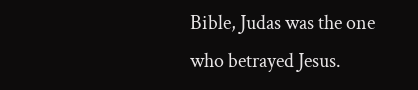Bible, Judas was the one who betrayed Jesus.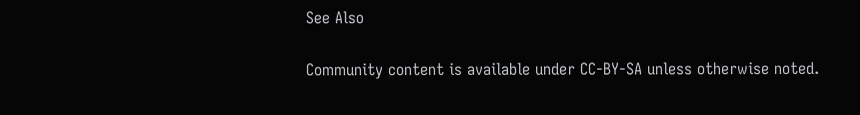See Also

Community content is available under CC-BY-SA unless otherwise noted.